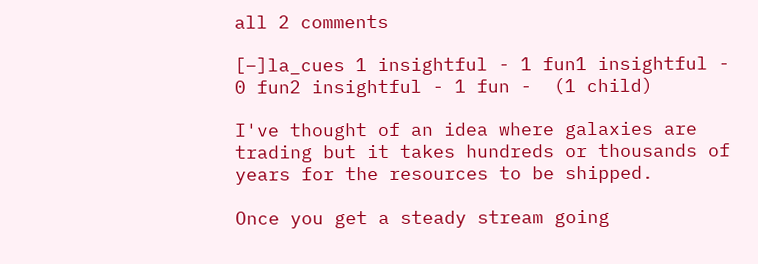all 2 comments

[–]la_cues 1 insightful - 1 fun1 insightful - 0 fun2 insightful - 1 fun -  (1 child)

I've thought of an idea where galaxies are trading but it takes hundreds or thousands of years for the resources to be shipped.

Once you get a steady stream going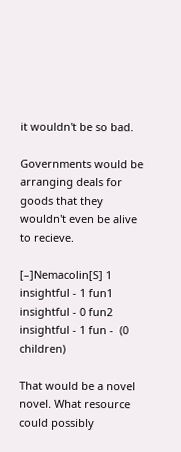it wouldn't be so bad.

Governments would be arranging deals for goods that they wouldn't even be alive to recieve.

[–]Nemacolin[S] 1 insightful - 1 fun1 insightful - 0 fun2 insightful - 1 fun -  (0 children)

That would be a novel novel. What resource could possibly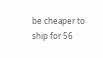be cheaper to ship for 56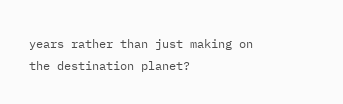years rather than just making on the destination planet?